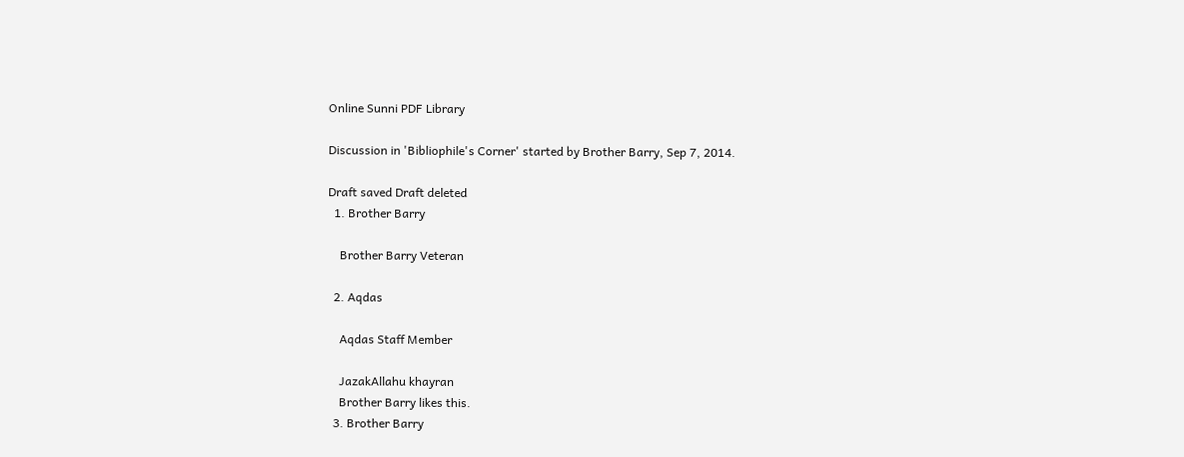Online Sunni PDF Library

Discussion in 'Bibliophile's Corner' started by Brother Barry, Sep 7, 2014.

Draft saved Draft deleted
  1. Brother Barry

    Brother Barry Veteran

  2. Aqdas

    Aqdas Staff Member

    JazakAllahu khayran
    Brother Barry likes this.
  3. Brother Barry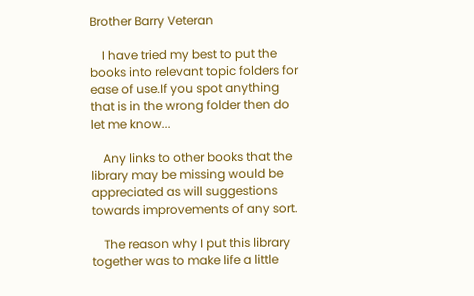Brother Barry Veteran

    I have tried my best to put the books into relevant topic folders for ease of use.If you spot anything that is in the wrong folder then do let me know...

    Any links to other books that the library may be missing would be appreciated as will suggestions towards improvements of any sort.

    The reason why I put this library together was to make life a little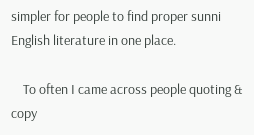simpler for people to find proper sunni English literature in one place.

    To often I came across people quoting & copy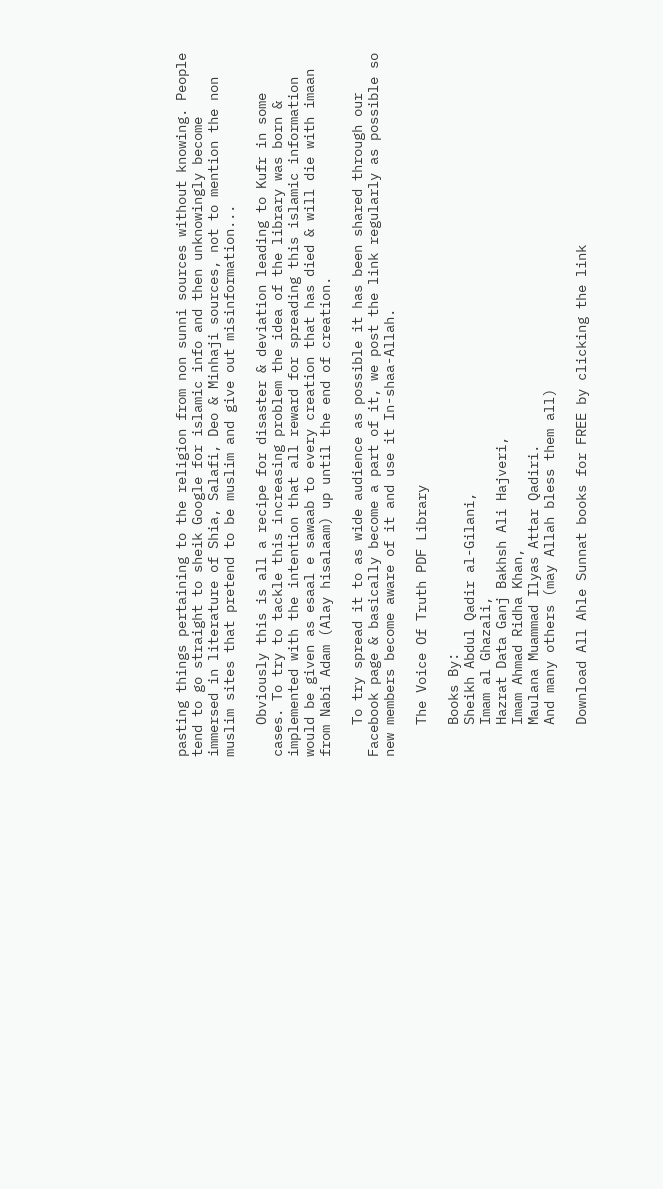pasting things pertaining to the religion from non sunni sources without knowing. People tend to go straight to sheik Google for islamic info and then unknowingly become immersed in literature of Shia, Salafi, Deo & Minhaji sources, not to mention the non muslim sites that pretend to be muslim and give out misinformation...

    Obviously this is all a recipe for disaster & deviation leading to Kufr in some cases. To try to tackle this increasing problem the idea of the library was born & implemented with the intention that all reward for spreading this islamic information would be given as esaal e sawaab to every creation that has died & will die with imaan from Nabi Adam (Alay hisalaam) up until the end of creation.

    To try spread it to as wide audience as possible it has been shared through our Facebook page & basically become a part of it, we post the link regularly as possible so new members become aware of it and use it In-shaa-Allah.

    The Voice Of Truth PDF Library

    Books By:
    Sheikh Abdul Qadir al-Gilani,
    Imam al Ghazali,
    Hazrat Data Ganj Bakhsh Ali Hajveri,
    Imam Ahmad Ridha Khan,
    Maulana Muammad Ilyas Attar Qadiri.
    And many others (may Allah bless them all)

    Download All Ahle Sunnat books for FREE by clicking the link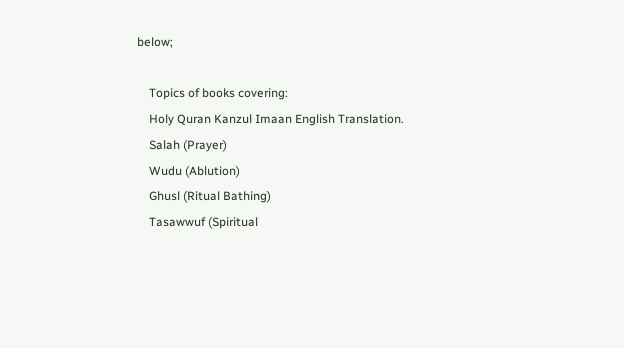below;

    Topics of books covering:
    Holy Quran Kanzul Imaan English Translation.
    Salah (Prayer)
    Wudu (Ablution)
    Ghusl (Ritual Bathing)
    Tasawwuf (Spiritual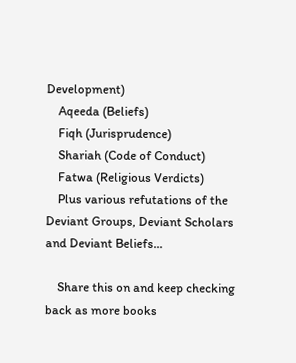Development)
    Aqeeda (Beliefs)
    Fiqh (Jurisprudence)
    Shariah (Code of Conduct)
    Fatwa (Religious Verdicts)
    Plus various refutations of the Deviant Groups, Deviant Scholars and Deviant Beliefs...

    Share this on and keep checking back as more books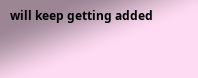will keep getting added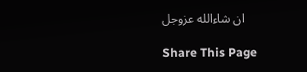ان شاءالله عزوجل

Share This Page